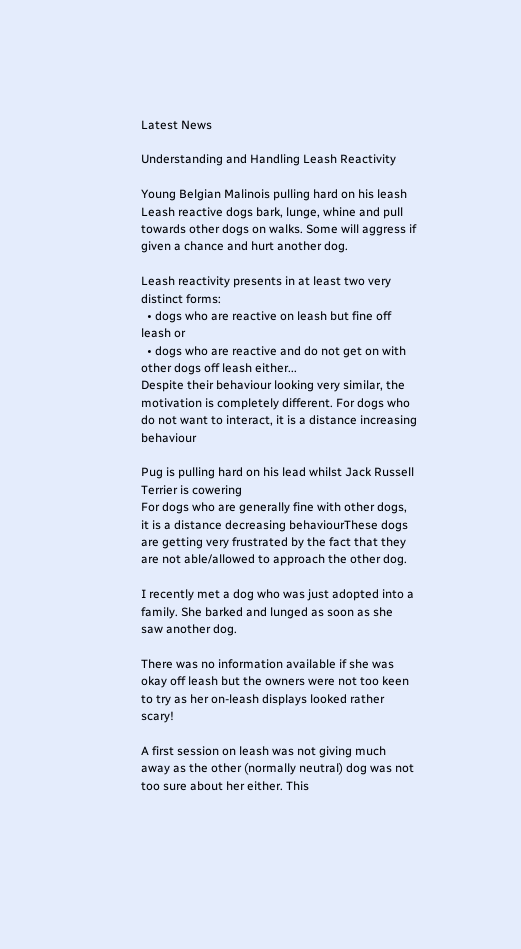Latest News

Understanding and Handling Leash Reactivity

Young Belgian Malinois pulling hard on his leash
Leash reactive dogs bark, lunge, whine and pull towards other dogs on walks. Some will aggress if given a chance and hurt another dog.

Leash reactivity presents in at least two very distinct forms:
  • dogs who are reactive on leash but fine off leash or
  • dogs who are reactive and do not get on with other dogs off leash either...
Despite their behaviour looking very similar, the motivation is completely different. For dogs who do not want to interact, it is a distance increasing behaviour

Pug is pulling hard on his lead whilst Jack Russell Terrier is cowering
For dogs who are generally fine with other dogs, it is a distance decreasing behaviourThese dogs are getting very frustrated by the fact that they are not able/allowed to approach the other dog.

I recently met a dog who was just adopted into a family. She barked and lunged as soon as she saw another dog.

There was no information available if she was okay off leash but the owners were not too keen to try as her on-leash displays looked rather scary!

A first session on leash was not giving much away as the other (normally neutral) dog was not too sure about her either. This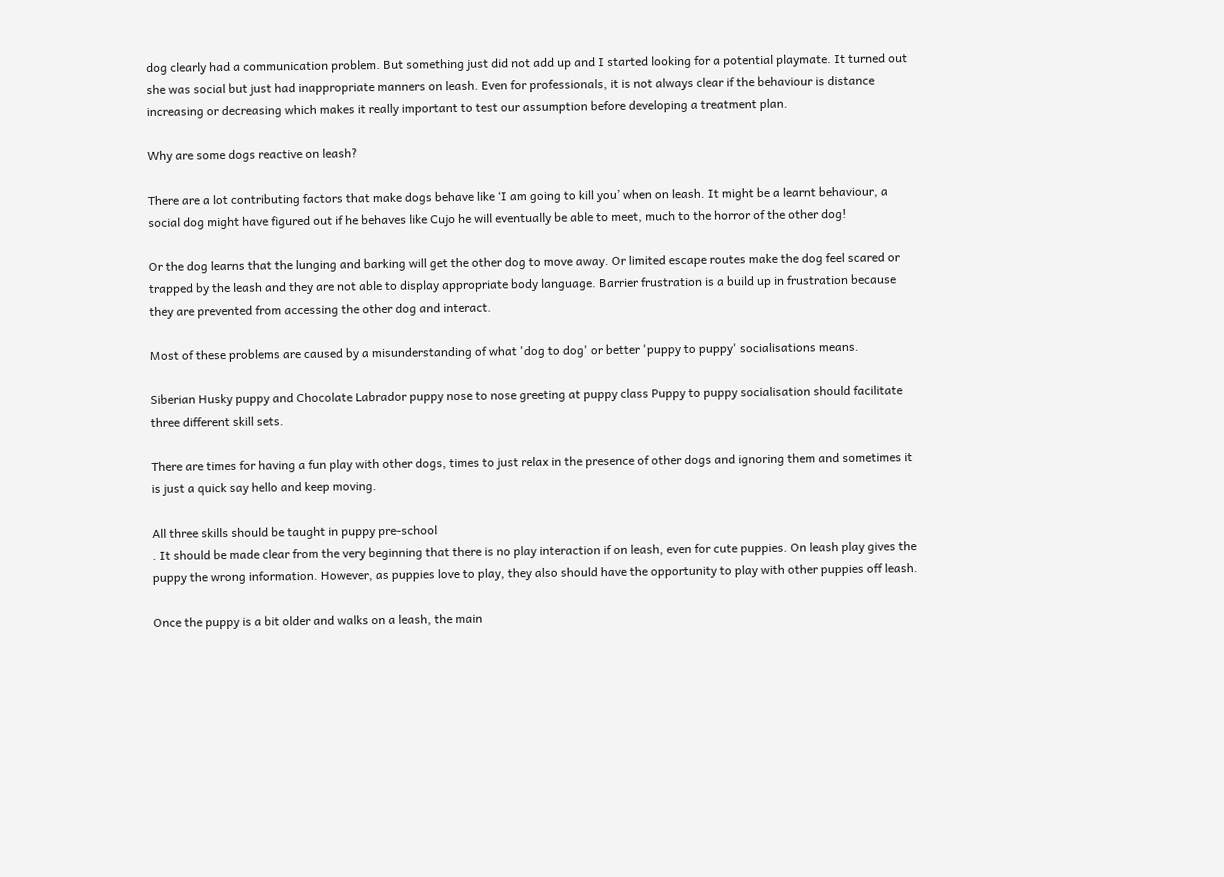dog clearly had a communication problem. But something just did not add up and I started looking for a potential playmate. It turned out she was social but just had inappropriate manners on leash. Even for professionals, it is not always clear if the behaviour is distance increasing or decreasing which makes it really important to test our assumption before developing a treatment plan.

Why are some dogs reactive on leash?

There are a lot contributing factors that make dogs behave like ‘I am going to kill you’ when on leash. It might be a learnt behaviour, a social dog might have figured out if he behaves like Cujo he will eventually be able to meet, much to the horror of the other dog!

Or the dog learns that the lunging and barking will get the other dog to move away. Or limited escape routes make the dog feel scared or trapped by the leash and they are not able to display appropriate body language. Barrier frustration is a build up in frustration because they are prevented from accessing the other dog and interact.

Most of these problems are caused by a misunderstanding of what 'dog to dog' or better 'puppy to puppy' socialisations means.

Siberian Husky puppy and Chocolate Labrador puppy nose to nose greeting at puppy class Puppy to puppy socialisation should facilitate three different skill sets.

There are times for having a fun play with other dogs, times to just relax in the presence of other dogs and ignoring them and sometimes it is just a quick say hello and keep moving.

All three skills should be taught in puppy pre-school
. It should be made clear from the very beginning that there is no play interaction if on leash, even for cute puppies. On leash play gives the puppy the wrong information. However, as puppies love to play, they also should have the opportunity to play with other puppies off leash.

Once the puppy is a bit older and walks on a leash, the main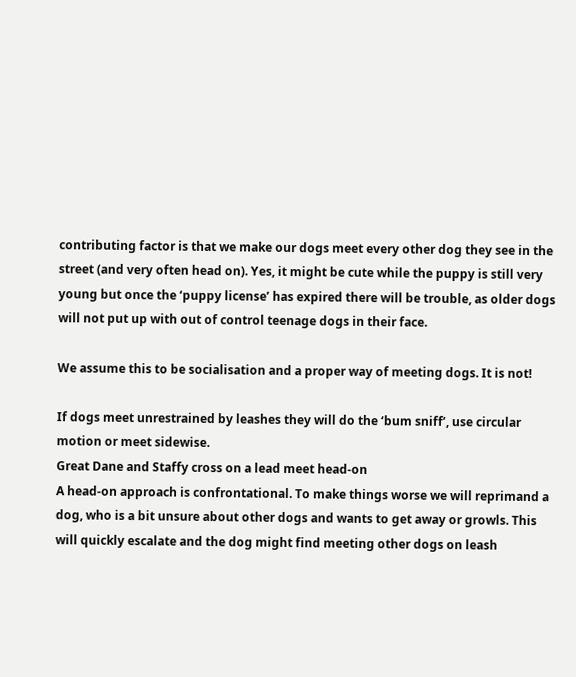contributing factor is that we make our dogs meet every other dog they see in the street (and very often head on). Yes, it might be cute while the puppy is still very young but once the ‘puppy license’ has expired there will be trouble, as older dogs will not put up with out of control teenage dogs in their face.

We assume this to be socialisation and a proper way of meeting dogs. It is not!

If dogs meet unrestrained by leashes they will do the ‘bum sniff’, use circular motion or meet sidewise.
Great Dane and Staffy cross on a lead meet head-on
A head-on approach is confrontational. To make things worse we will reprimand a dog, who is a bit unsure about other dogs and wants to get away or growls. This will quickly escalate and the dog might find meeting other dogs on leash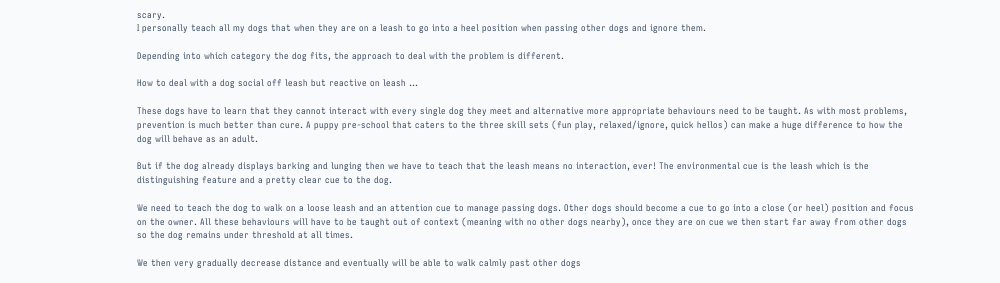scary.
I personally teach all my dogs that when they are on a leash to go into a heel position when passing other dogs and ignore them.

Depending into which category the dog fits, the approach to deal with the problem is different.

How to deal with a dog social off leash but reactive on leash ...

These dogs have to learn that they cannot interact with every single dog they meet and alternative more appropriate behaviours need to be taught. As with most problems, prevention is much better than cure. A puppy pre-school that caters to the three skill sets (fun play, relaxed/ignore, quick hellos) can make a huge difference to how the dog will behave as an adult.

But if the dog already displays barking and lunging then we have to teach that the leash means no interaction, ever! The environmental cue is the leash which is the distinguishing feature and a pretty clear cue to the dog.

We need to teach the dog to walk on a loose leash and an attention cue to manage passing dogs. Other dogs should become a cue to go into a close (or heel) position and focus on the owner. All these behaviours will have to be taught out of context (meaning with no other dogs nearby), once they are on cue we then start far away from other dogs so the dog remains under threshold at all times.

We then very gradually decrease distance and eventually will be able to walk calmly past other dogs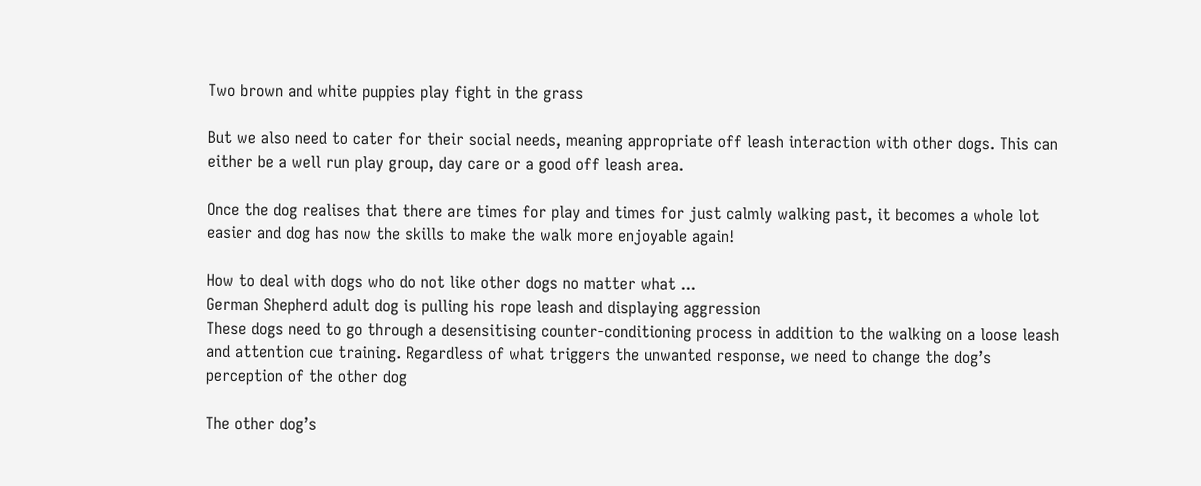Two brown and white puppies play fight in the grass

But we also need to cater for their social needs, meaning appropriate off leash interaction with other dogs. This can either be a well run play group, day care or a good off leash area.

Once the dog realises that there are times for play and times for just calmly walking past, it becomes a whole lot easier and dog has now the skills to make the walk more enjoyable again!

How to deal with dogs who do not like other dogs no matter what ...
German Shepherd adult dog is pulling his rope leash and displaying aggression
These dogs need to go through a desensitising counter-conditioning process in addition to the walking on a loose leash and attention cue training. Regardless of what triggers the unwanted response, we need to change the dog’s perception of the other dog

The other dog’s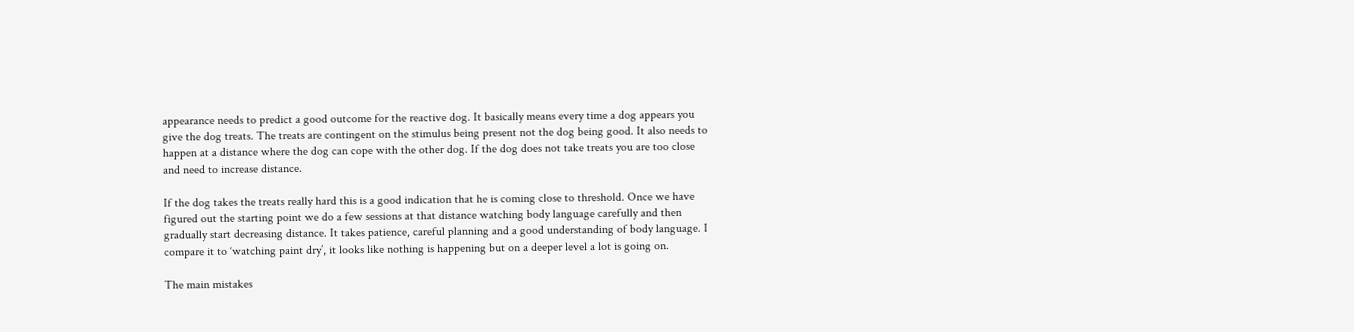appearance needs to predict a good outcome for the reactive dog. It basically means every time a dog appears you give the dog treats. The treats are contingent on the stimulus being present not the dog being good. It also needs to happen at a distance where the dog can cope with the other dog. If the dog does not take treats you are too close and need to increase distance.

If the dog takes the treats really hard this is a good indication that he is coming close to threshold. Once we have figured out the starting point we do a few sessions at that distance watching body language carefully and then gradually start decreasing distance. It takes patience, careful planning and a good understanding of body language. I compare it to ‘watching paint dry’, it looks like nothing is happening but on a deeper level a lot is going on.

The main mistakes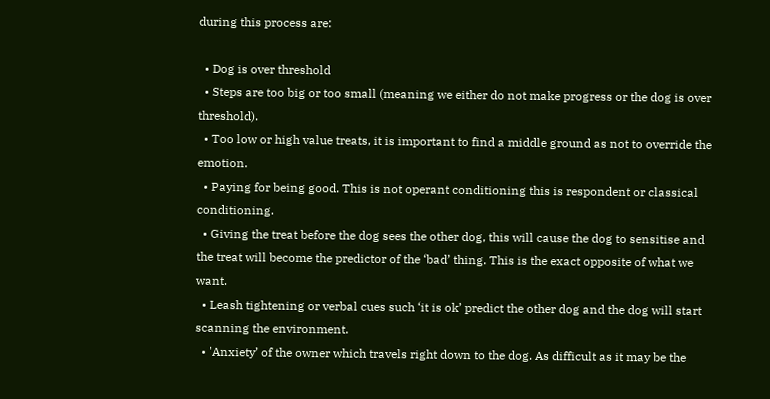during this process are:

  • Dog is over threshold
  • Steps are too big or too small (meaning we either do not make progress or the dog is over threshold).
  • Too low or high value treats, it is important to find a middle ground as not to override the emotion.
  • Paying for being good. This is not operant conditioning this is respondent or classical conditioning.
  • Giving the treat before the dog sees the other dog, this will cause the dog to sensitise and the treat will become the predictor of the ‘bad’ thing. This is the exact opposite of what we want.
  • Leash tightening or verbal cues such ‘it is ok’ predict the other dog and the dog will start scanning the environment.
  • 'Anxiety’ of the owner which travels right down to the dog. As difficult as it may be the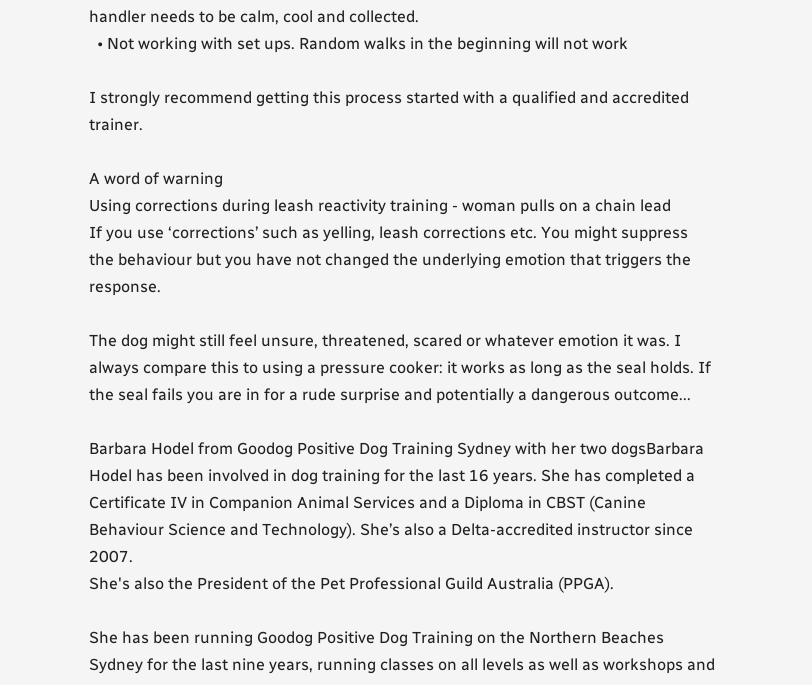handler needs to be calm, cool and collected.
  • Not working with set ups. Random walks in the beginning will not work

I strongly recommend getting this process started with a qualified and accredited trainer.

A word of warning
Using corrections during leash reactivity training - woman pulls on a chain lead
If you use ‘corrections’ such as yelling, leash corrections etc. You might suppress the behaviour but you have not changed the underlying emotion that triggers the response.

The dog might still feel unsure, threatened, scared or whatever emotion it was. I always compare this to using a pressure cooker: it works as long as the seal holds. If the seal fails you are in for a rude surprise and potentially a dangerous outcome...

Barbara Hodel from Goodog Positive Dog Training Sydney with her two dogsBarbara Hodel has been involved in dog training for the last 16 years. She has completed a Certificate IV in Companion Animal Services and a Diploma in CBST (Canine Behaviour Science and Technology). She’s also a Delta-accredited instructor since 2007.
She's also the President of the Pet Professional Guild Australia (PPGA).

She has been running Goodog Positive Dog Training on the Northern Beaches Sydney for the last nine years, running classes on all levels as well as workshops and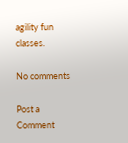agility fun classes.

No comments

Post a Comment